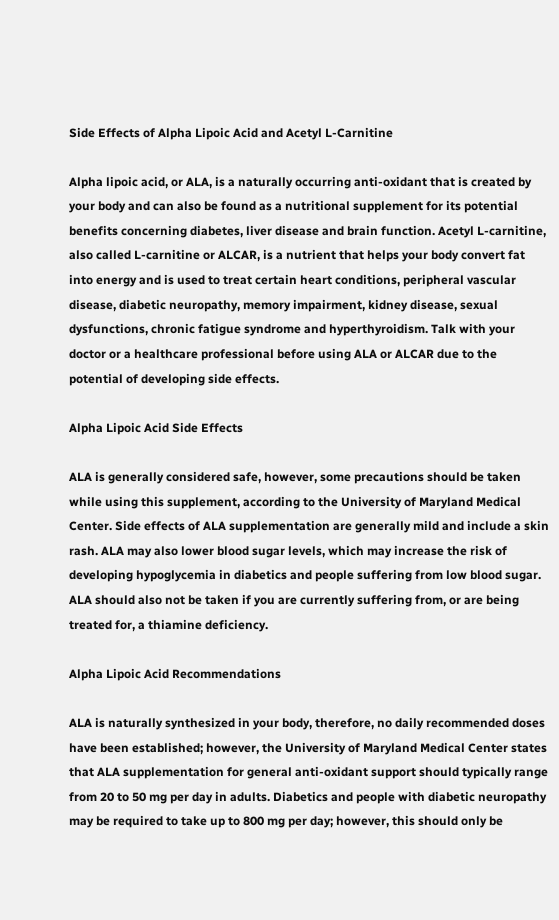Side Effects of Alpha Lipoic Acid and Acetyl L-Carnitine

Alpha lipoic acid, or ALA, is a naturally occurring anti-oxidant that is created by your body and can also be found as a nutritional supplement for its potential benefits concerning diabetes, liver disease and brain function. Acetyl L-carnitine, also called L-carnitine or ALCAR, is a nutrient that helps your body convert fat into energy and is used to treat certain heart conditions, peripheral vascular disease, diabetic neuropathy, memory impairment, kidney disease, sexual dysfunctions, chronic fatigue syndrome and hyperthyroidism. Talk with your doctor or a healthcare professional before using ALA or ALCAR due to the potential of developing side effects.

Alpha Lipoic Acid Side Effects

ALA is generally considered safe, however, some precautions should be taken while using this supplement, according to the University of Maryland Medical Center. Side effects of ALA supplementation are generally mild and include a skin rash. ALA may also lower blood sugar levels, which may increase the risk of developing hypoglycemia in diabetics and people suffering from low blood sugar. ALA should also not be taken if you are currently suffering from, or are being treated for, a thiamine deficiency.

Alpha Lipoic Acid Recommendations

ALA is naturally synthesized in your body, therefore, no daily recommended doses have been established; however, the University of Maryland Medical Center states that ALA supplementation for general anti-oxidant support should typically range from 20 to 50 mg per day in adults. Diabetics and people with diabetic neuropathy may be required to take up to 800 mg per day; however, this should only be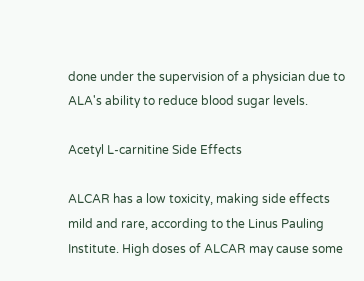done under the supervision of a physician due to ALA's ability to reduce blood sugar levels.

Acetyl L-carnitine Side Effects

ALCAR has a low toxicity, making side effects mild and rare, according to the Linus Pauling Institute. High doses of ALCAR may cause some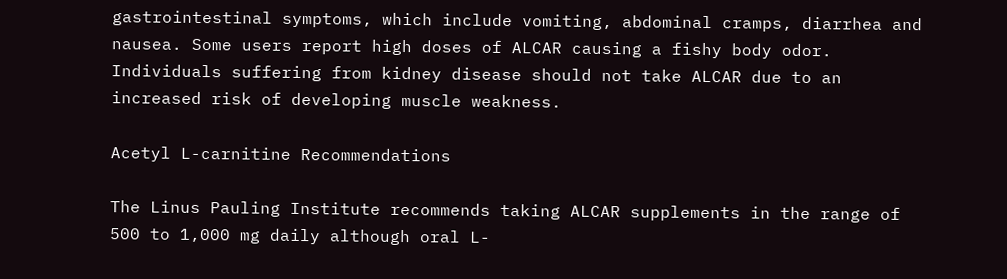gastrointestinal symptoms, which include vomiting, abdominal cramps, diarrhea and nausea. Some users report high doses of ALCAR causing a fishy body odor. Individuals suffering from kidney disease should not take ALCAR due to an increased risk of developing muscle weakness.

Acetyl L-carnitine Recommendations

The Linus Pauling Institute recommends taking ALCAR supplements in the range of 500 to 1,000 mg daily although oral L-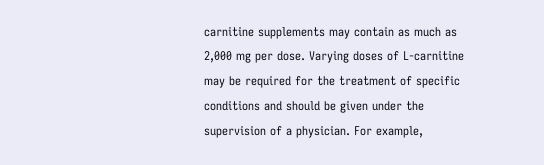carnitine supplements may contain as much as 2,000 mg per dose. Varying doses of L-carnitine may be required for the treatment of specific conditions and should be given under the supervision of a physician. For example,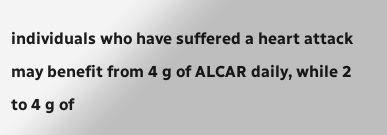individuals who have suffered a heart attack may benefit from 4 g of ALCAR daily, while 2 to 4 g of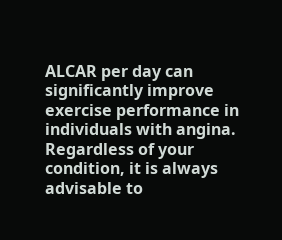ALCAR per day can significantly improve exercise performance in individuals with angina. Regardless of your condition, it is always advisable to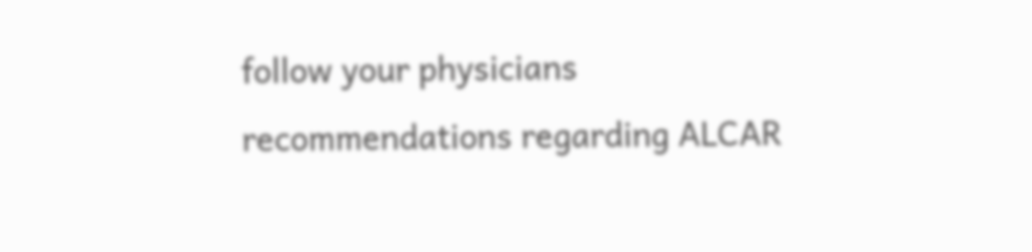follow your physicians recommendations regarding ALCAR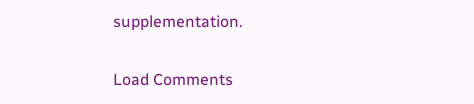supplementation.

Load Comments